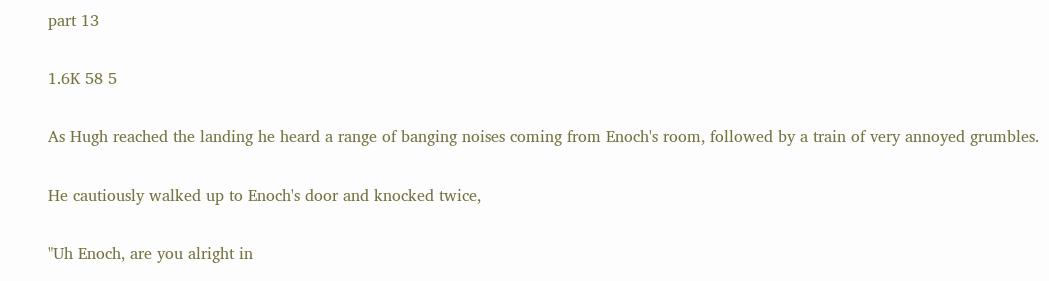part 13

1.6K 58 5

As Hugh reached the landing he heard a range of banging noises coming from Enoch's room, followed by a train of very annoyed grumbles.

He cautiously walked up to Enoch's door and knocked twice,

"Uh Enoch, are you alright in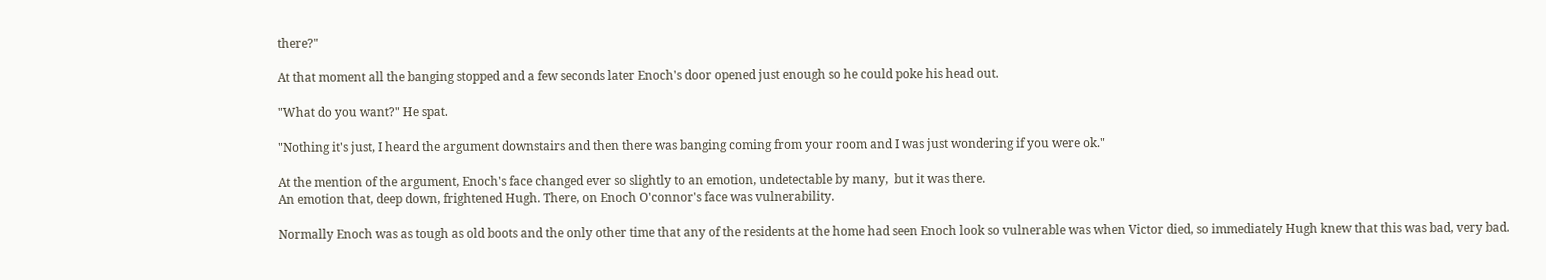there?"

At that moment all the banging stopped and a few seconds later Enoch's door opened just enough so he could poke his head out.

"What do you want?" He spat.

"Nothing it's just, I heard the argument downstairs and then there was banging coming from your room and I was just wondering if you were ok."

At the mention of the argument, Enoch's face changed ever so slightly to an emotion, undetectable by many,  but it was there.
An emotion that, deep down, frightened Hugh. There, on Enoch O'connor's face was vulnerability.

Normally Enoch was as tough as old boots and the only other time that any of the residents at the home had seen Enoch look so vulnerable was when Victor died, so immediately Hugh knew that this was bad, very bad.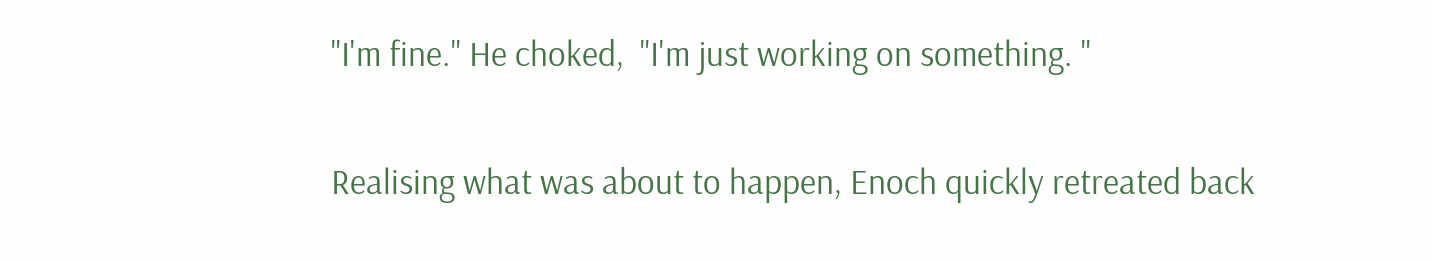"I'm fine." He choked,  "I'm just working on something. "

Realising what was about to happen, Enoch quickly retreated back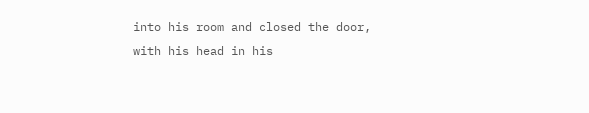into his room and closed the door, with his head in his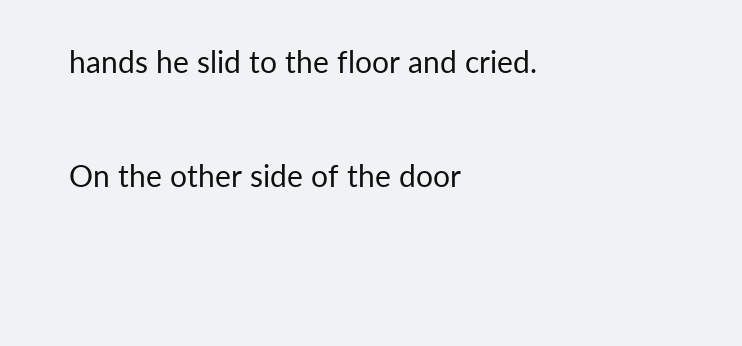hands he slid to the floor and cried.

On the other side of the door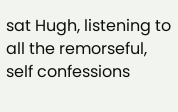sat Hugh, listening to all the remorseful, self confessions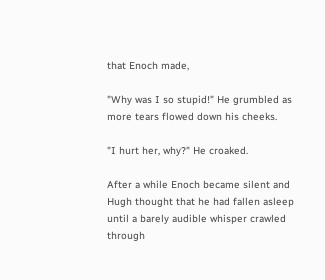that Enoch made,

"Why was I so stupid!" He grumbled as more tears flowed down his cheeks.

"I hurt her, why?" He croaked.

After a while Enoch became silent and Hugh thought that he had fallen asleep until a barely audible whisper crawled through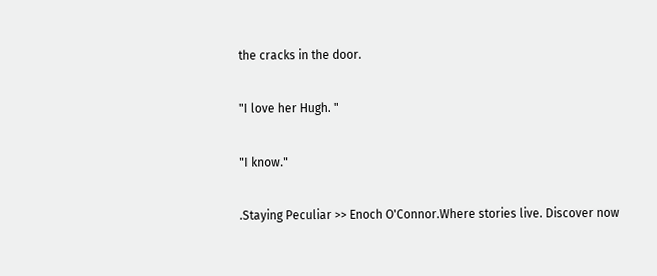the cracks in the door.

"I love her Hugh. "

"I know."

.Staying Peculiar >> Enoch O'Connor.Where stories live. Discover now